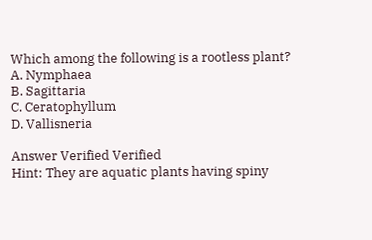Which among the following is a rootless plant?
A. Nymphaea
B. Sagittaria
C. Ceratophyllum
D. Vallisneria

Answer Verified Verified
Hint: They are aquatic plants having spiny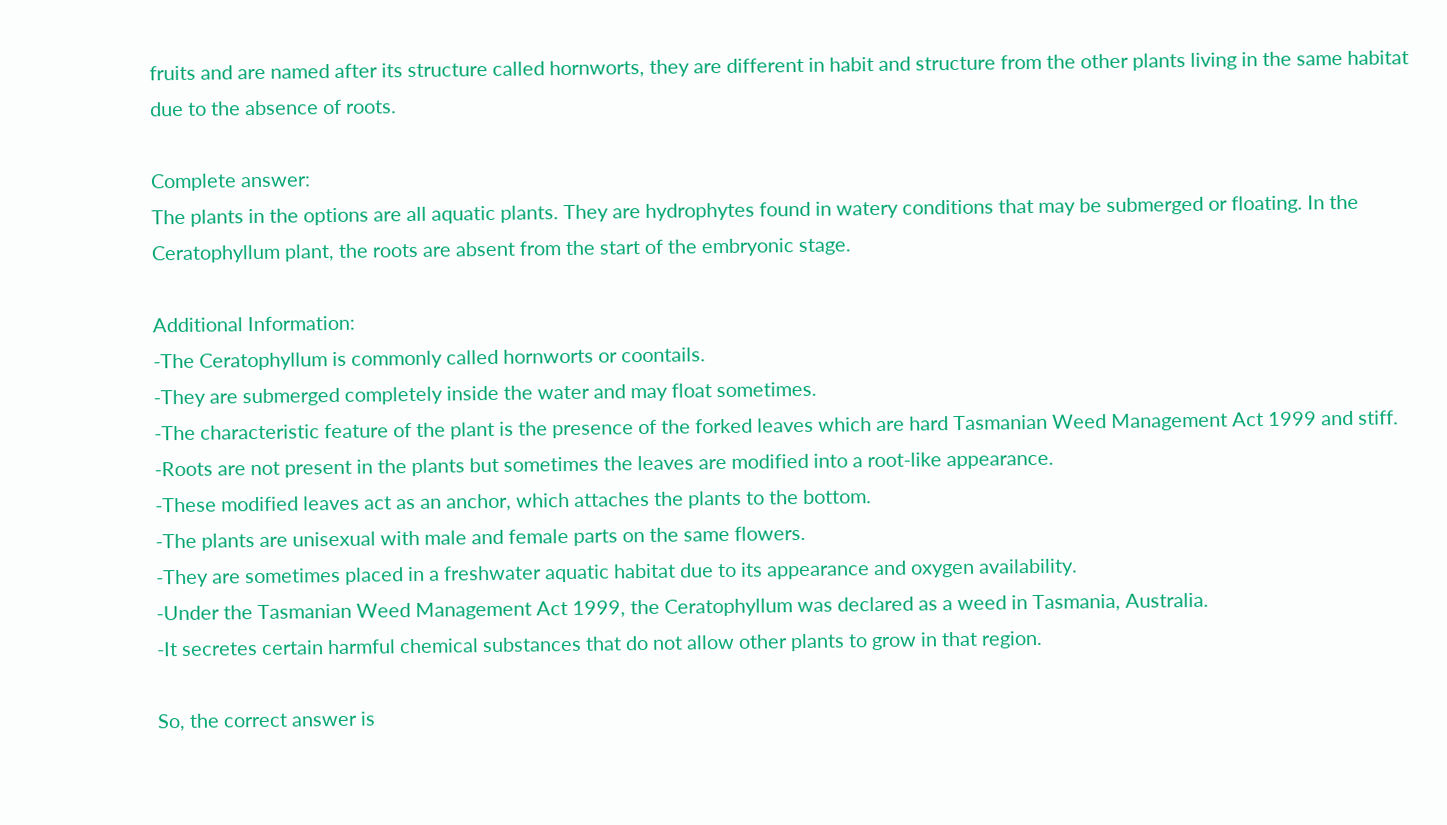fruits and are named after its structure called hornworts, they are different in habit and structure from the other plants living in the same habitat due to the absence of roots.

Complete answer:
The plants in the options are all aquatic plants. They are hydrophytes found in watery conditions that may be submerged or floating. In the Ceratophyllum plant, the roots are absent from the start of the embryonic stage.

Additional Information:
-The Ceratophyllum is commonly called hornworts or coontails.
-They are submerged completely inside the water and may float sometimes.
-The characteristic feature of the plant is the presence of the forked leaves which are hard Tasmanian Weed Management Act 1999 and stiff.
-Roots are not present in the plants but sometimes the leaves are modified into a root-like appearance.
-These modified leaves act as an anchor, which attaches the plants to the bottom.
-The plants are unisexual with male and female parts on the same flowers.
-They are sometimes placed in a freshwater aquatic habitat due to its appearance and oxygen availability.
-Under the Tasmanian Weed Management Act 1999, the Ceratophyllum was declared as a weed in Tasmania, Australia.
-It secretes certain harmful chemical substances that do not allow other plants to grow in that region.

So, the correct answer is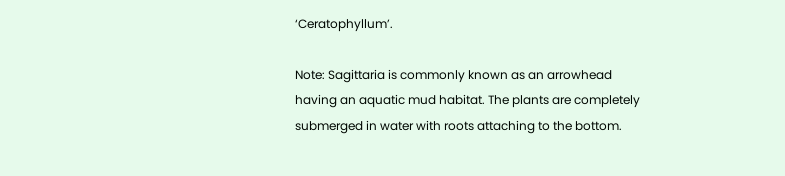‘Ceratophyllum’.

Note: Sagittaria is commonly known as an arrowhead having an aquatic mud habitat. The plants are completely submerged in water with roots attaching to the bottom.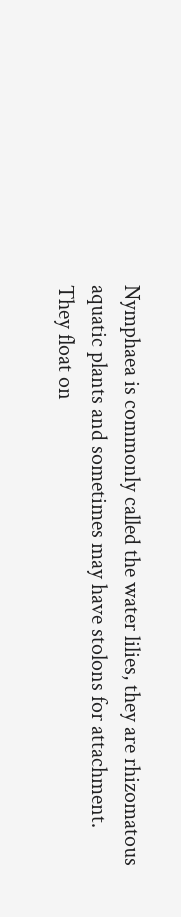Nymphaea is commonly called the water lilies, they are rhizomatous aquatic plants and sometimes may have stolons for attachment. They float on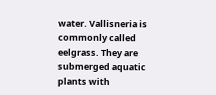water. Vallisneria is commonly called eelgrass. They are submerged aquatic plants with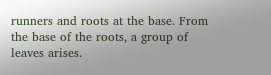runners and roots at the base. From the base of the roots, a group of leaves arises.